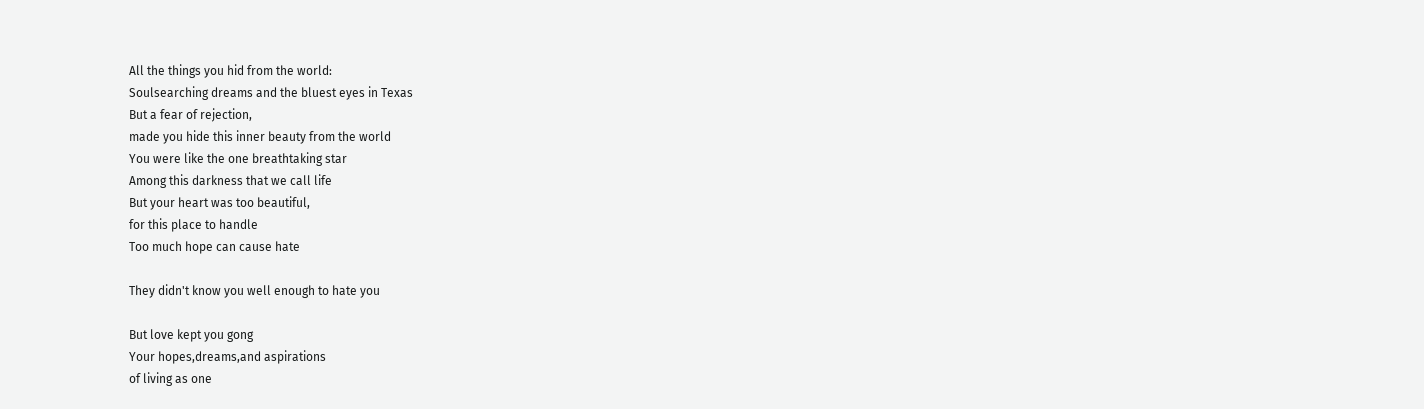All the things you hid from the world:
Soulsearching dreams and the bluest eyes in Texas
But a fear of rejection,
made you hide this inner beauty from the world
You were like the one breathtaking star
Among this darkness that we call life
But your heart was too beautiful,
for this place to handle
Too much hope can cause hate

They didn't know you well enough to hate you

But love kept you gong
Your hopes,dreams,and aspirations
of living as one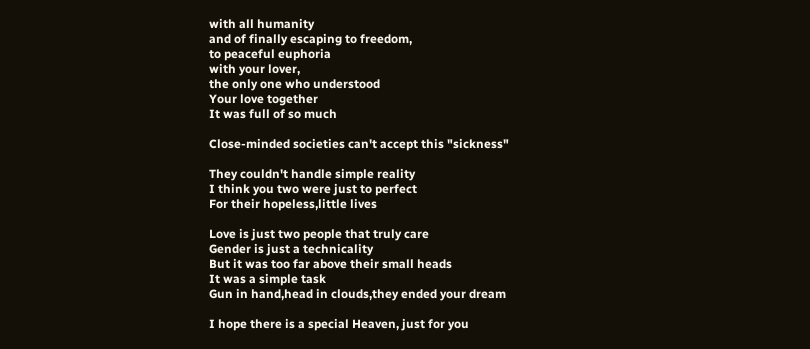with all humanity
and of finally escaping to freedom,
to peaceful euphoria
with your lover,
the only one who understood
Your love together
It was full of so much

Close-minded societies can't accept this "sickness"

They couldn't handle simple reality
I think you two were just to perfect
For their hopeless,little lives

Love is just two people that truly care
Gender is just a technicality
But it was too far above their small heads
It was a simple task
Gun in hand,head in clouds,they ended your dream

I hope there is a special Heaven, just for you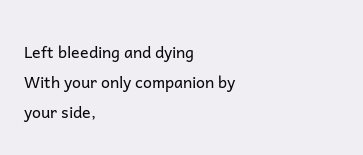Left bleeding and dying
With your only companion by your side,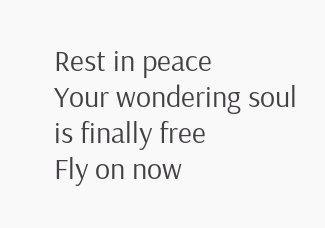Rest in peace
Your wondering soul is finally free
Fly on now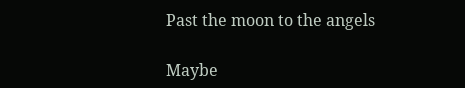Past the moon to the angels

Maybe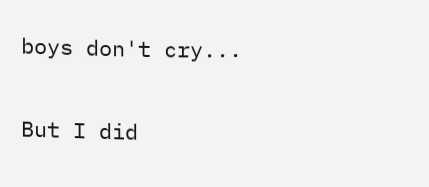boys don't cry...

But I did